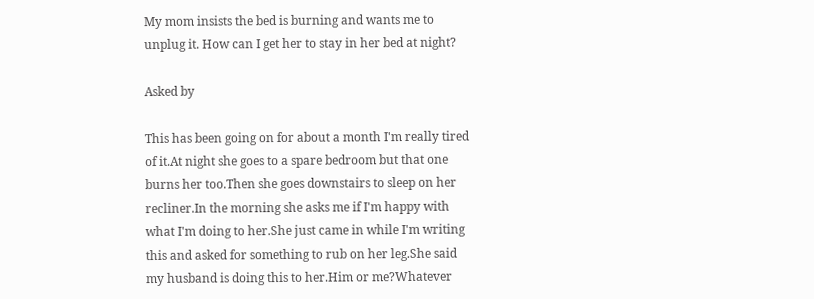My mom insists the bed is burning and wants me to unplug it. How can I get her to stay in her bed at night?

Asked by

This has been going on for about a month I'm really tired of it.At night she goes to a spare bedroom but that one burns her too.Then she goes downstairs to sleep on her recliner.In the morning she asks me if I'm happy with what I'm doing to her.She just came in while I'm writing this and asked for something to rub on her leg.She said my husband is doing this to her.Him or me?Whatever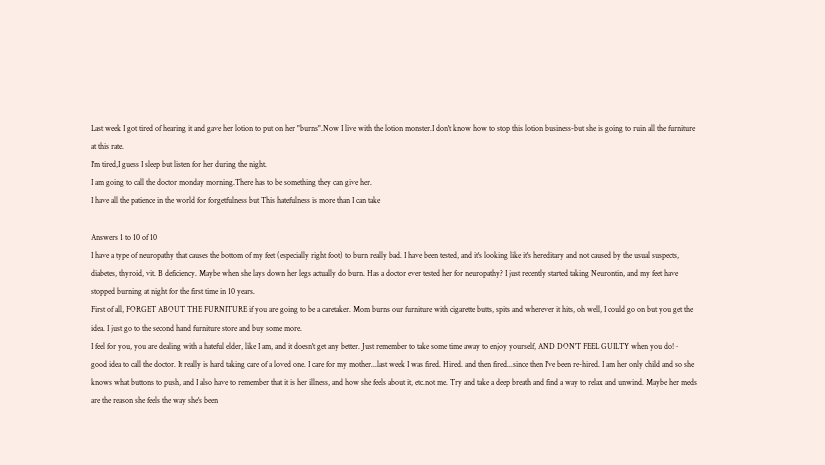Last week I got tired of hearing it and gave her lotion to put on her "burns".Now I live with the lotion monster.I don't know how to stop this lotion business-but she is going to ruin all the furniture at this rate.
I'm tired,I guess I sleep but listen for her during the night.
I am going to call the doctor monday morning.There has to be something they can give her.
I have all the patience in the world for forgetfulness but This hatefulness is more than I can take

Answers 1 to 10 of 10
I have a type of neuropathy that causes the bottom of my feet (especially right foot) to burn really bad. I have been tested, and it's looking like it's hereditary and not caused by the usual suspects, diabetes, thyroid, vit. B deficiency. Maybe when she lays down her legs actually do burn. Has a doctor ever tested her for neuropathy? I just recently started taking Neurontin, and my feet have stopped burning at night for the first time in 10 years.
First of all, FORGET ABOUT THE FURNITURE if you are going to be a caretaker. Mom burns our furniture with cigarette butts, spits and wherever it hits, oh well, I could go on but you get the idea. I just go to the second hand furniture store and buy some more.
I feel for you, you are dealing with a hateful elder, like I am, and it doesn't get any better. Just remember to take some time away to enjoy yourself, AND DON'T FEEL GUILTY when you do!~
good idea to call the doctor. It really is hard taking care of a loved one. I care for my mother...last week I was fired. Hired. and then fired...since then I've been re-hired. I am her only child and so she knows what buttons to push, and I also have to remember that it is her illness, and how she feels about it, etc.not me. Try and take a deep breath and find a way to relax and unwind. Maybe her meds are the reason she feels the way she's been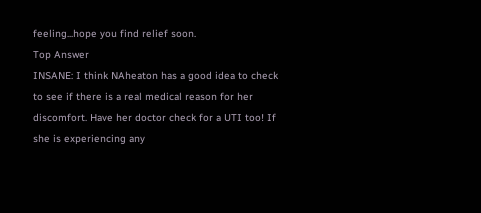feeling...hope you find relief soon.
Top Answer
INSANE: I think NAheaton has a good idea to check to see if there is a real medical reason for her discomfort. Have her doctor check for a UTI too! If she is experiencing any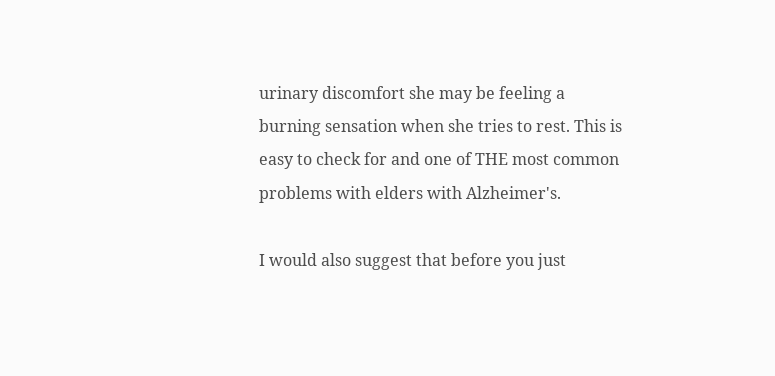urinary discomfort she may be feeling a burning sensation when she tries to rest. This is easy to check for and one of THE most common problems with elders with Alzheimer's.

I would also suggest that before you just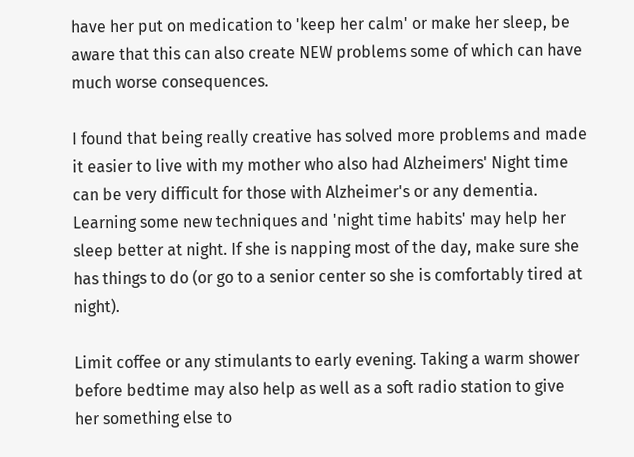have her put on medication to 'keep her calm' or make her sleep, be aware that this can also create NEW problems some of which can have much worse consequences.

I found that being really creative has solved more problems and made it easier to live with my mother who also had Alzheimers' Night time can be very difficult for those with Alzheimer's or any dementia. Learning some new techniques and 'night time habits' may help her sleep better at night. If she is napping most of the day, make sure she has things to do (or go to a senior center so she is comfortably tired at night).

Limit coffee or any stimulants to early evening. Taking a warm shower before bedtime may also help as well as a soft radio station to give her something else to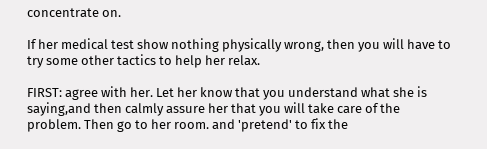concentrate on.

If her medical test show nothing physically wrong, then you will have to try some other tactics to help her relax.

FIRST: agree with her. Let her know that you understand what she is saying,and then calmly assure her that you will take care of the problem. Then go to her room. and 'pretend' to fix the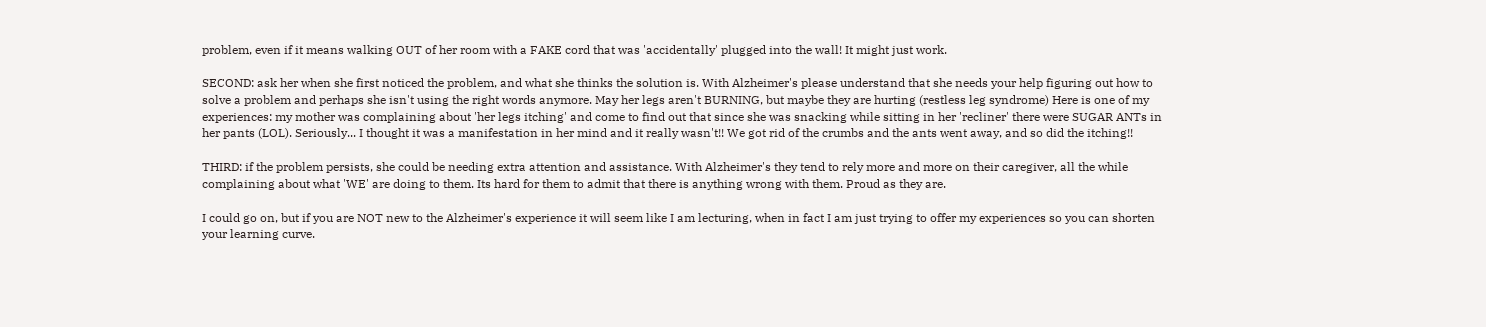problem, even if it means walking OUT of her room with a FAKE cord that was 'accidentally' plugged into the wall! It might just work.

SECOND: ask her when she first noticed the problem, and what she thinks the solution is. With Alzheimer's please understand that she needs your help figuring out how to solve a problem and perhaps she isn't using the right words anymore. May her legs aren't BURNING, but maybe they are hurting (restless leg syndrome) Here is one of my experiences: my mother was complaining about 'her legs itching' and come to find out that since she was snacking while sitting in her 'recliner' there were SUGAR ANTs in her pants (LOL). Seriously... I thought it was a manifestation in her mind and it really wasn't!! We got rid of the crumbs and the ants went away, and so did the itching!!

THIRD: if the problem persists, she could be needing extra attention and assistance. With Alzheimer's they tend to rely more and more on their caregiver, all the while complaining about what 'WE' are doing to them. Its hard for them to admit that there is anything wrong with them. Proud as they are.

I could go on, but if you are NOT new to the Alzheimer's experience it will seem like I am lecturing, when in fact I am just trying to offer my experiences so you can shorten your learning curve.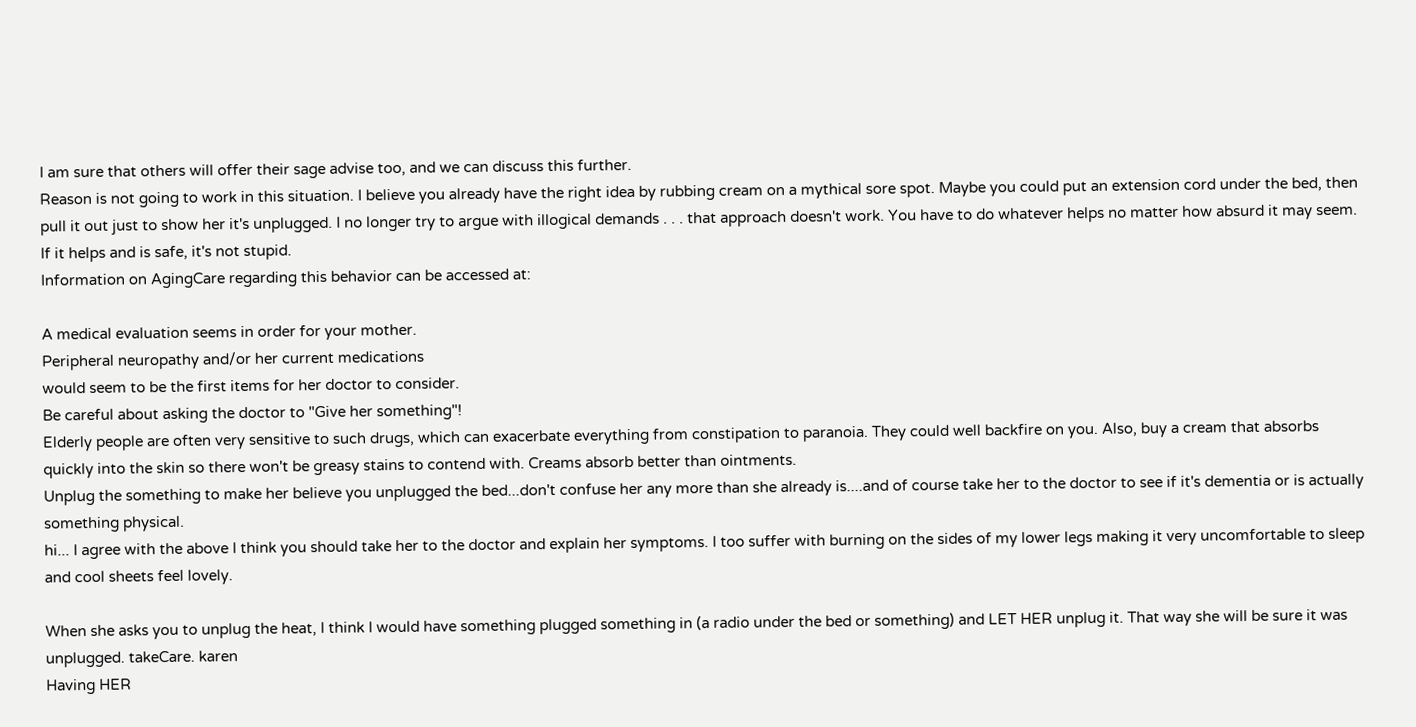I am sure that others will offer their sage advise too, and we can discuss this further.
Reason is not going to work in this situation. I believe you already have the right idea by rubbing cream on a mythical sore spot. Maybe you could put an extension cord under the bed, then pull it out just to show her it's unplugged. I no longer try to argue with illogical demands . . . that approach doesn't work. You have to do whatever helps no matter how absurd it may seem. If it helps and is safe, it's not stupid.
Information on AgingCare regarding this behavior can be accessed at:

A medical evaluation seems in order for your mother.
Peripheral neuropathy and/or her current medications
would seem to be the first items for her doctor to consider.
Be careful about asking the doctor to "Give her something"!
Elderly people are often very sensitive to such drugs, which can exacerbate everything from constipation to paranoia. They could well backfire on you. Also, buy a cream that absorbs quickly into the skin so there won't be greasy stains to contend with. Creams absorb better than ointments.
Unplug the something to make her believe you unplugged the bed...don't confuse her any more than she already is....and of course take her to the doctor to see if it's dementia or is actually something physical.
hi... I agree with the above I think you should take her to the doctor and explain her symptoms. I too suffer with burning on the sides of my lower legs making it very uncomfortable to sleep and cool sheets feel lovely.

When she asks you to unplug the heat, I think I would have something plugged something in (a radio under the bed or something) and LET HER unplug it. That way she will be sure it was unplugged. takeCare. karen
Having HER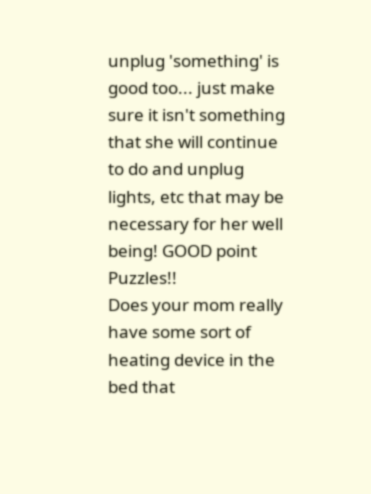unplug 'something' is good too... just make sure it isn't something that she will continue to do and unplug lights, etc that may be necessary for her well being! GOOD point Puzzles!!
Does your mom really have some sort of heating device in the bed that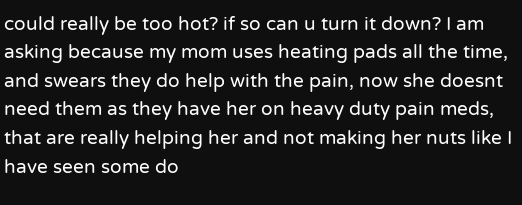could really be too hot? if so can u turn it down? I am asking because my mom uses heating pads all the time, and swears they do help with the pain, now she doesnt need them as they have her on heavy duty pain meds, that are really helping her and not making her nuts like I have seen some do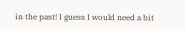in the past! I guess I would need a bit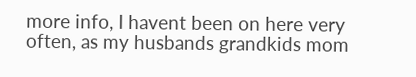more info, I havent been on here very often, as my husbands grandkids mom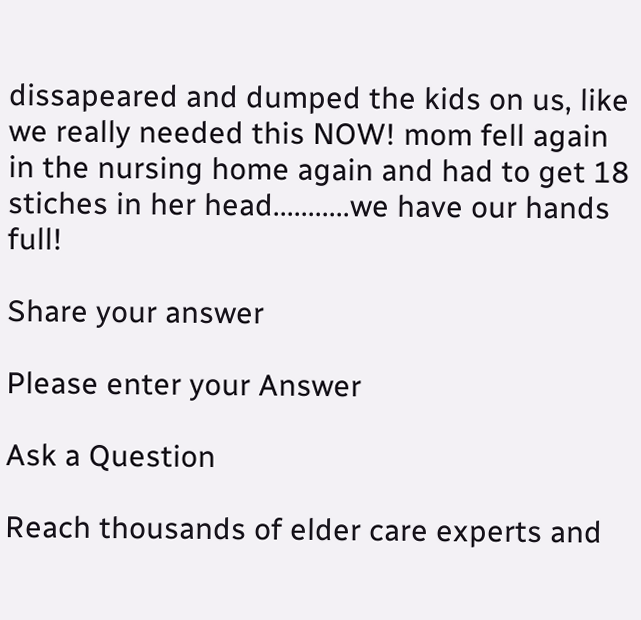dissapeared and dumped the kids on us, like we really needed this NOW! mom fell again in the nursing home again and had to get 18 stiches in her head...........we have our hands full!

Share your answer

Please enter your Answer

Ask a Question

Reach thousands of elder care experts and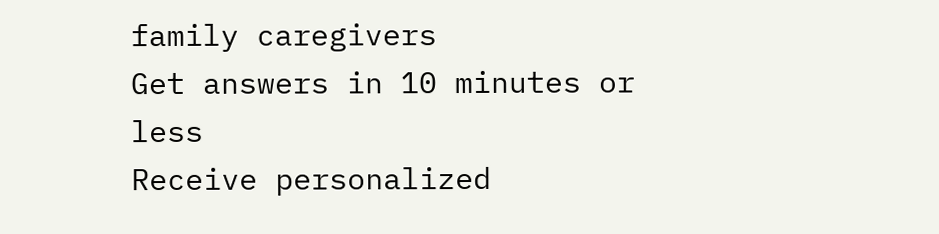family caregivers
Get answers in 10 minutes or less
Receive personalized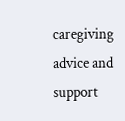caregiving advice and support